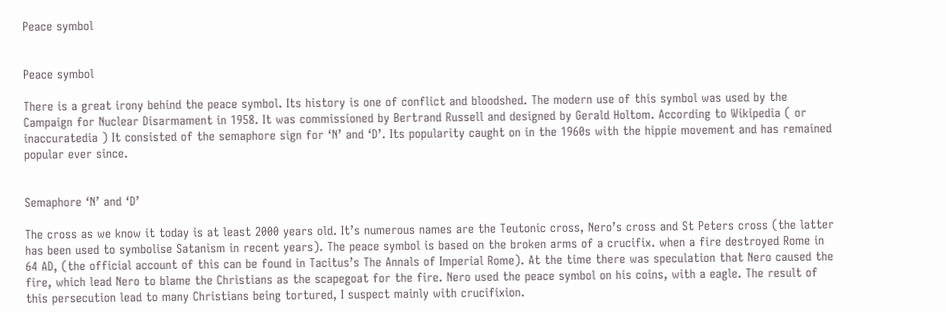Peace symbol


Peace symbol

There is a great irony behind the peace symbol. Its history is one of conflict and bloodshed. The modern use of this symbol was used by the Campaign for Nuclear Disarmament in 1958. It was commissioned by Bertrand Russell and designed by Gerald Holtom. According to Wikipedia ( or inaccuratedia ) It consisted of the semaphore sign for ‘N’ and ‘D’. Its popularity caught on in the 1960s with the hippie movement and has remained popular ever since.


Semaphore ‘N’ and ‘D’

The cross as we know it today is at least 2000 years old. It’s numerous names are the Teutonic cross, Nero’s cross and St Peters cross (the latter has been used to symbolise Satanism in recent years). The peace symbol is based on the broken arms of a crucifix. when a fire destroyed Rome in 64 AD, (the official account of this can be found in Tacitus’s The Annals of Imperial Rome). At the time there was speculation that Nero caused the fire, which lead Nero to blame the Christians as the scapegoat for the fire. Nero used the peace symbol on his coins, with a eagle. The result of this persecution lead to many Christians being tortured, I suspect mainly with crucifixion.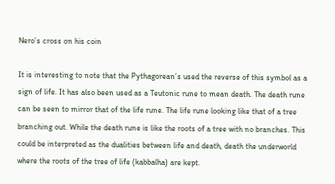Nero’s cross on his coin

It is interesting to note that the Pythagorean’s used the reverse of this symbol as a sign of life. It has also been used as a Teutonic rune to mean death. The death rune can be seen to mirror that of the life rune. The life rune looking like that of a tree branching out. While the death rune is like the roots of a tree with no branches. This could be interpreted as the dualities between life and death, death the underworld where the roots of the tree of life (kabbalha) are kept.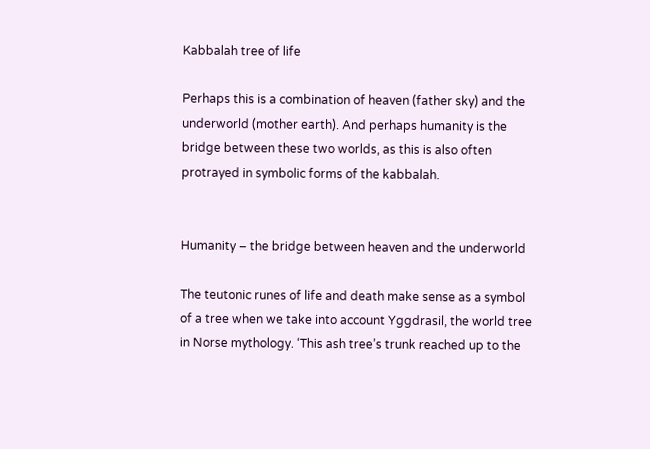Kabbalah tree of life

Perhaps this is a combination of heaven (father sky) and the underworld (mother earth). And perhaps humanity is the bridge between these two worlds, as this is also often protrayed in symbolic forms of the kabbalah.


Humanity – the bridge between heaven and the underworld

The teutonic runes of life and death make sense as a symbol of a tree when we take into account Yggdrasil, the world tree in Norse mythology. ‘This ash tree’s trunk reached up to the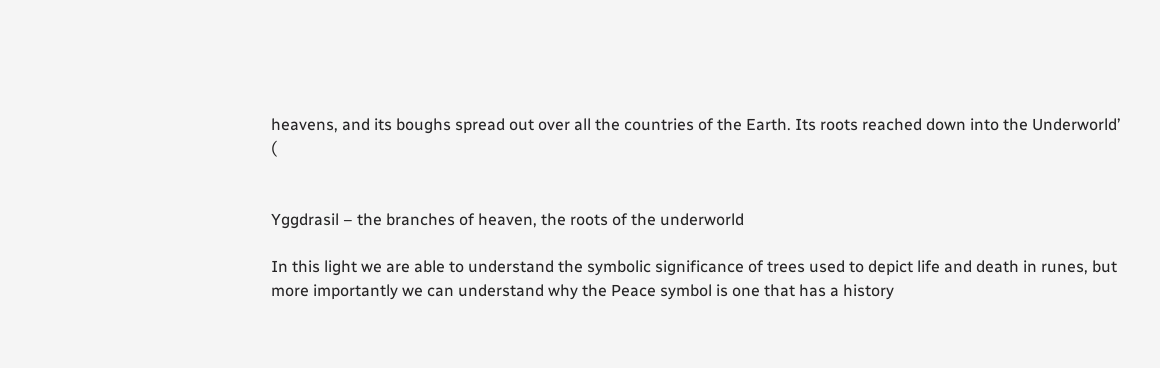heavens, and its boughs spread out over all the countries of the Earth. Its roots reached down into the Underworld’ (


Yggdrasil – the branches of heaven, the roots of the underworld

In this light we are able to understand the symbolic significance of trees used to depict life and death in runes, but more importantly we can understand why the Peace symbol is one that has a history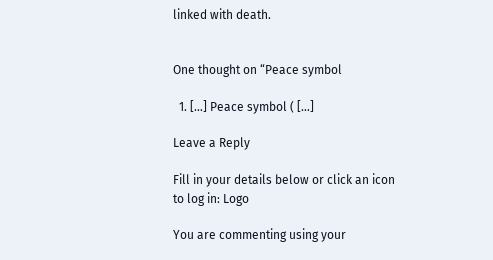linked with death.


One thought on “Peace symbol

  1. […] Peace symbol ( […]

Leave a Reply

Fill in your details below or click an icon to log in: Logo

You are commenting using your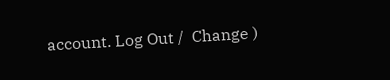account. Log Out /  Change )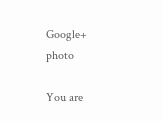Google+ photo

You are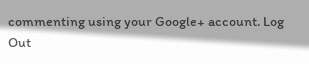commenting using your Google+ account. Log Out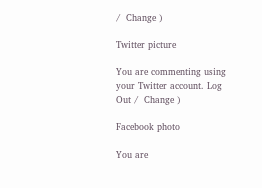/  Change )

Twitter picture

You are commenting using your Twitter account. Log Out /  Change )

Facebook photo

You are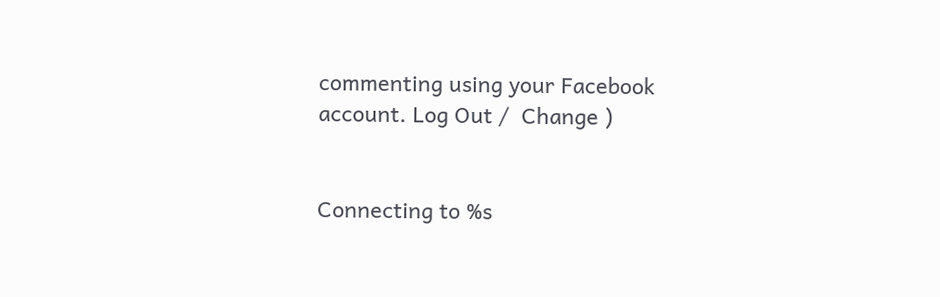commenting using your Facebook account. Log Out /  Change )


Connecting to %s